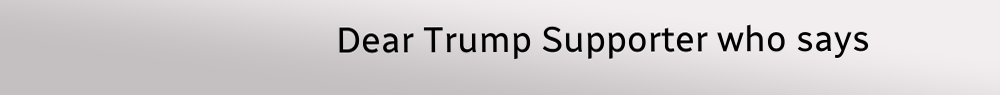Dear Trump Supporter who says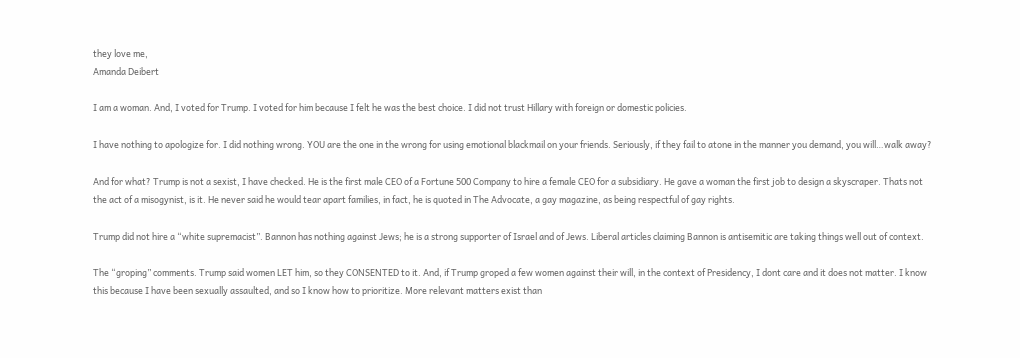they love me,
Amanda Deibert

I am a woman. And, I voted for Trump. I voted for him because I felt he was the best choice. I did not trust Hillary with foreign or domestic policies.

I have nothing to apologize for. I did nothing wrong. YOU are the one in the wrong for using emotional blackmail on your friends. Seriously, if they fail to atone in the manner you demand, you will…walk away?

And for what? Trump is not a sexist, I have checked. He is the first male CEO of a Fortune 500 Company to hire a female CEO for a subsidiary. He gave a woman the first job to design a skyscraper. Thats not the act of a misogynist, is it. He never said he would tear apart families, in fact, he is quoted in The Advocate, a gay magazine, as being respectful of gay rights.

Trump did not hire a “white supremacist”. Bannon has nothing against Jews; he is a strong supporter of Israel and of Jews. Liberal articles claiming Bannon is antisemitic are taking things well out of context.

The “groping” comments. Trump said women LET him, so they CONSENTED to it. And, if Trump groped a few women against their will, in the context of Presidency, I dont care and it does not matter. I know this because I have been sexually assaulted, and so I know how to prioritize. More relevant matters exist than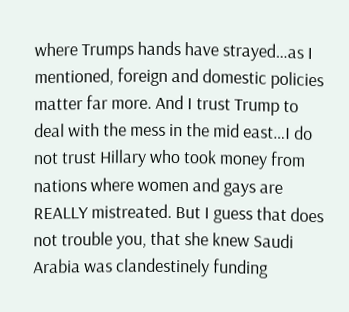where Trumps hands have strayed…as I mentioned, foreign and domestic policies matter far more. And I trust Trump to deal with the mess in the mid east…I do not trust Hillary who took money from nations where women and gays are REALLY mistreated. But I guess that does not trouble you, that she knew Saudi Arabia was clandestinely funding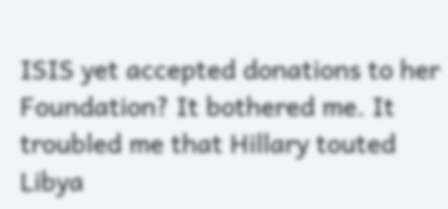ISIS yet accepted donations to her Foundation? It bothered me. It troubled me that Hillary touted Libya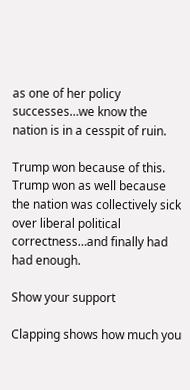as one of her policy successes…we know the nation is in a cesspit of ruin.

Trump won because of this. Trump won as well because the nation was collectively sick over liberal political correctness…and finally had had enough.

Show your support

Clapping shows how much you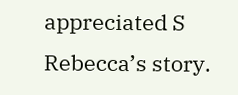appreciated S Rebecca’s story.